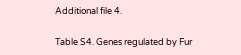Additional file 4.

Table S4. Genes regulated by Fur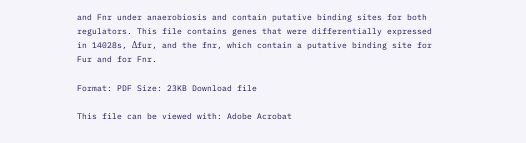and Fnr under anaerobiosis and contain putative binding sites for both regulators. This file contains genes that were differentially expressed in 14028s, Δfur, and the fnr, which contain a putative binding site for Fur and for Fnr.

Format: PDF Size: 23KB Download file

This file can be viewed with: Adobe Acrobat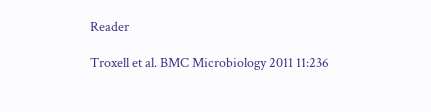Reader

Troxell et al. BMC Microbiology 2011 11:236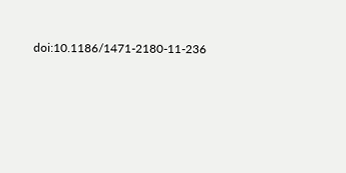doi:10.1186/1471-2180-11-236